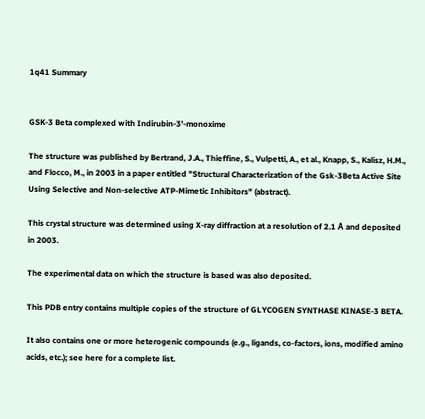1q41 Summary


GSK-3 Beta complexed with Indirubin-3'-monoxime

The structure was published by Bertrand, J.A., Thieffine, S., Vulpetti, A., et al., Knapp, S., Kalisz, H.M., and Flocco, M., in 2003 in a paper entitled "Structural Characterization of the Gsk-3Beta Active Site Using Selective and Non-selective ATP-Mimetic Inhibitors" (abstract).

This crystal structure was determined using X-ray diffraction at a resolution of 2.1 Å and deposited in 2003.

The experimental data on which the structure is based was also deposited.

This PDB entry contains multiple copies of the structure of GLYCOGEN SYNTHASE KINASE-3 BETA.

It also contains one or more heterogenic compounds (e.g., ligands, co-factors, ions, modified amino acids, etc.); see here for a complete list.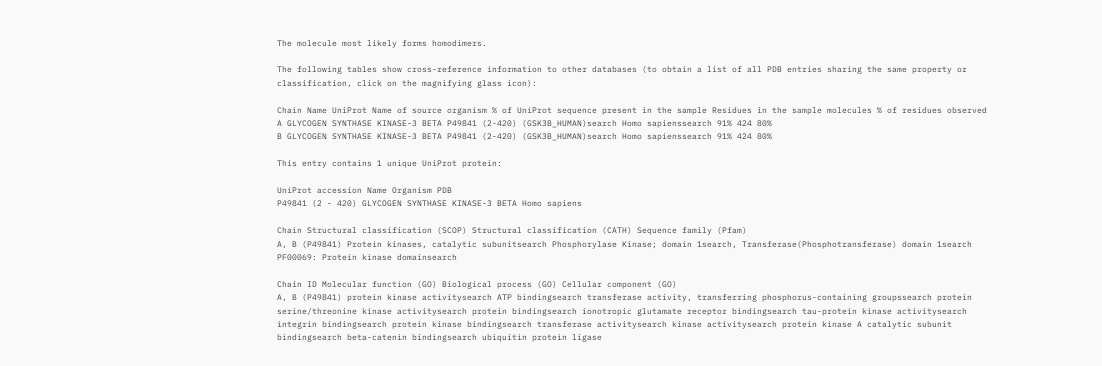The molecule most likely forms homodimers.

The following tables show cross-reference information to other databases (to obtain a list of all PDB entries sharing the same property or classification, click on the magnifying glass icon):

Chain Name UniProt Name of source organism % of UniProt sequence present in the sample Residues in the sample molecules % of residues observed
A GLYCOGEN SYNTHASE KINASE-3 BETA P49841 (2-420) (GSK3B_HUMAN)search Homo sapienssearch 91% 424 80%
B GLYCOGEN SYNTHASE KINASE-3 BETA P49841 (2-420) (GSK3B_HUMAN)search Homo sapienssearch 91% 424 80%

This entry contains 1 unique UniProt protein:

UniProt accession Name Organism PDB
P49841 (2 - 420) GLYCOGEN SYNTHASE KINASE-3 BETA Homo sapiens

Chain Structural classification (SCOP) Structural classification (CATH) Sequence family (Pfam)
A, B (P49841) Protein kinases, catalytic subunitsearch Phosphorylase Kinase; domain 1search, Transferase(Phosphotransferase) domain 1search PF00069: Protein kinase domainsearch

Chain ID Molecular function (GO) Biological process (GO) Cellular component (GO)
A, B (P49841) protein kinase activitysearch ATP bindingsearch transferase activity, transferring phosphorus-containing groupssearch protein serine/threonine kinase activitysearch protein bindingsearch ionotropic glutamate receptor bindingsearch tau-protein kinase activitysearch integrin bindingsearch protein kinase bindingsearch transferase activitysearch kinase activitysearch protein kinase A catalytic subunit bindingsearch beta-catenin bindingsearch ubiquitin protein ligase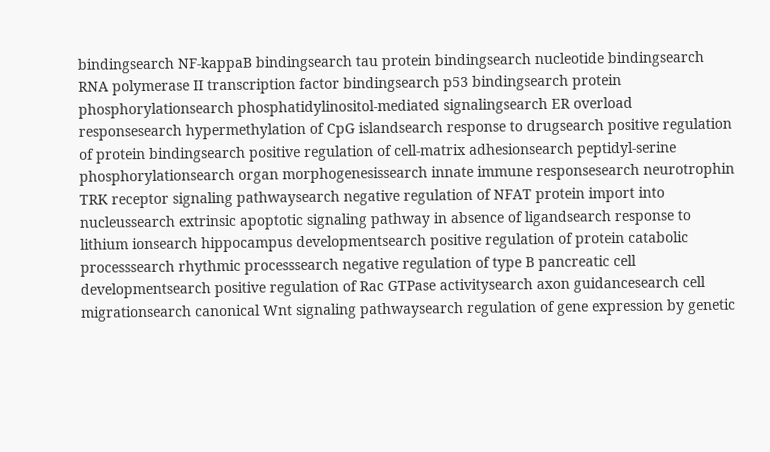bindingsearch NF-kappaB bindingsearch tau protein bindingsearch nucleotide bindingsearch RNA polymerase II transcription factor bindingsearch p53 bindingsearch protein phosphorylationsearch phosphatidylinositol-mediated signalingsearch ER overload responsesearch hypermethylation of CpG islandsearch response to drugsearch positive regulation of protein bindingsearch positive regulation of cell-matrix adhesionsearch peptidyl-serine phosphorylationsearch organ morphogenesissearch innate immune responsesearch neurotrophin TRK receptor signaling pathwaysearch negative regulation of NFAT protein import into nucleussearch extrinsic apoptotic signaling pathway in absence of ligandsearch response to lithium ionsearch hippocampus developmentsearch positive regulation of protein catabolic processsearch rhythmic processsearch negative regulation of type B pancreatic cell developmentsearch positive regulation of Rac GTPase activitysearch axon guidancesearch cell migrationsearch canonical Wnt signaling pathwaysearch regulation of gene expression by genetic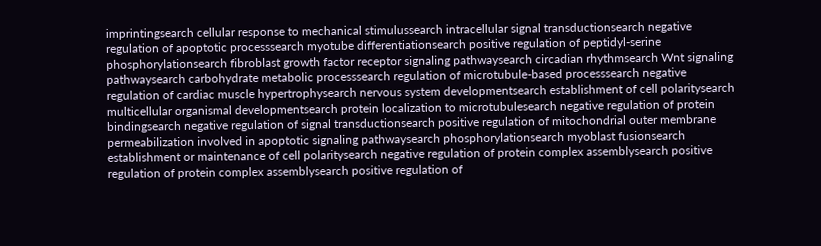imprintingsearch cellular response to mechanical stimulussearch intracellular signal transductionsearch negative regulation of apoptotic processsearch myotube differentiationsearch positive regulation of peptidyl-serine phosphorylationsearch fibroblast growth factor receptor signaling pathwaysearch circadian rhythmsearch Wnt signaling pathwaysearch carbohydrate metabolic processsearch regulation of microtubule-based processsearch negative regulation of cardiac muscle hypertrophysearch nervous system developmentsearch establishment of cell polaritysearch multicellular organismal developmentsearch protein localization to microtubulesearch negative regulation of protein bindingsearch negative regulation of signal transductionsearch positive regulation of mitochondrial outer membrane permeabilization involved in apoptotic signaling pathwaysearch phosphorylationsearch myoblast fusionsearch establishment or maintenance of cell polaritysearch negative regulation of protein complex assemblysearch positive regulation of protein complex assemblysearch positive regulation of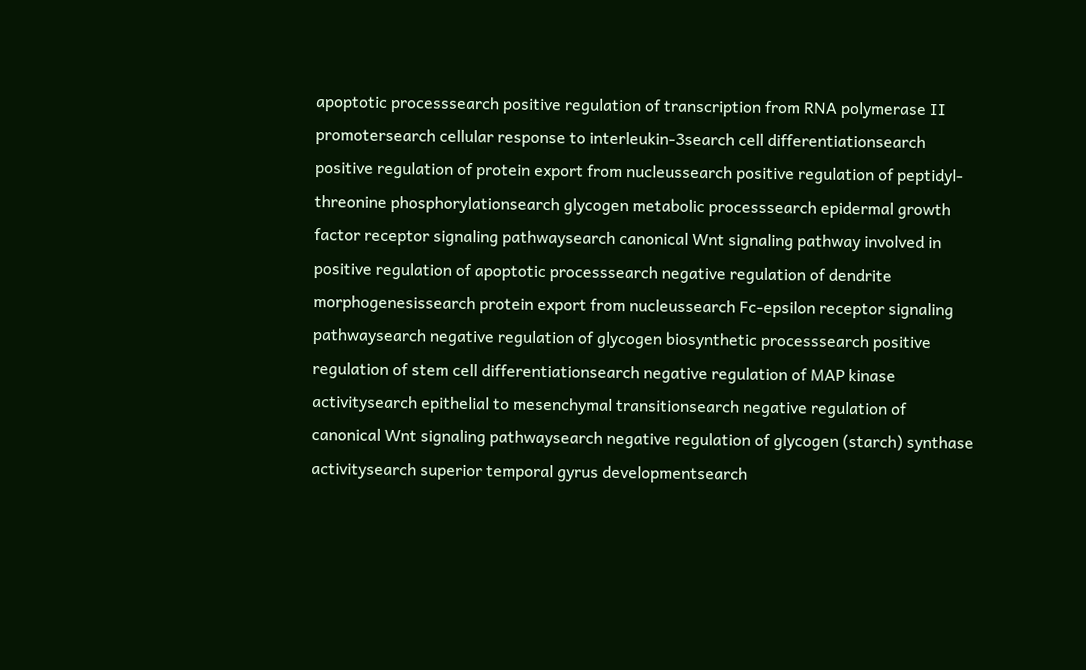apoptotic processsearch positive regulation of transcription from RNA polymerase II promotersearch cellular response to interleukin-3search cell differentiationsearch positive regulation of protein export from nucleussearch positive regulation of peptidyl-threonine phosphorylationsearch glycogen metabolic processsearch epidermal growth factor receptor signaling pathwaysearch canonical Wnt signaling pathway involved in positive regulation of apoptotic processsearch negative regulation of dendrite morphogenesissearch protein export from nucleussearch Fc-epsilon receptor signaling pathwaysearch negative regulation of glycogen biosynthetic processsearch positive regulation of stem cell differentiationsearch negative regulation of MAP kinase activitysearch epithelial to mesenchymal transitionsearch negative regulation of canonical Wnt signaling pathwaysearch negative regulation of glycogen (starch) synthase activitysearch superior temporal gyrus developmentsearch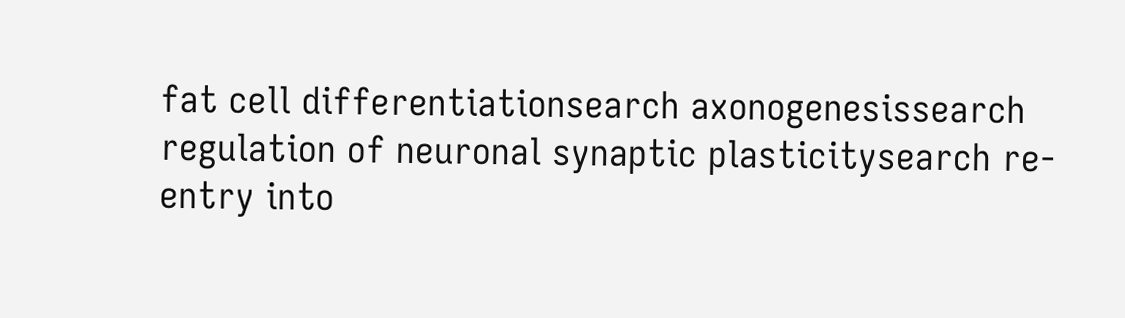fat cell differentiationsearch axonogenesissearch regulation of neuronal synaptic plasticitysearch re-entry into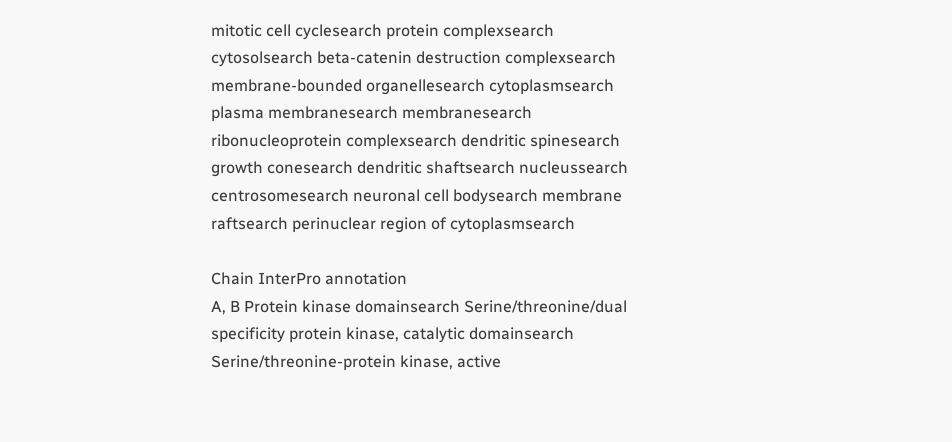mitotic cell cyclesearch protein complexsearch cytosolsearch beta-catenin destruction complexsearch membrane-bounded organellesearch cytoplasmsearch plasma membranesearch membranesearch ribonucleoprotein complexsearch dendritic spinesearch growth conesearch dendritic shaftsearch nucleussearch centrosomesearch neuronal cell bodysearch membrane raftsearch perinuclear region of cytoplasmsearch

Chain InterPro annotation
A, B Protein kinase domainsearch Serine/threonine/dual specificity protein kinase, catalytic domainsearch Serine/threonine-protein kinase, active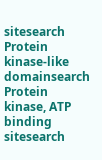sitesearch Protein kinase-like domainsearch Protein kinase, ATP binding sitesearch